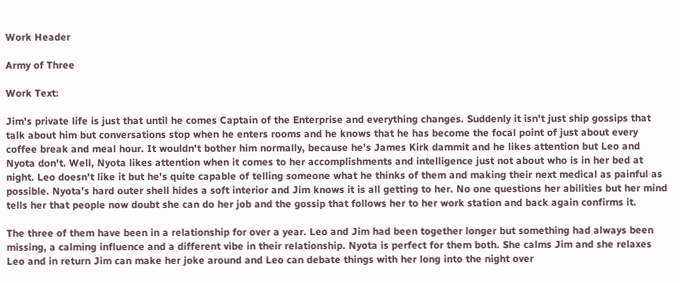Work Header

Army of Three

Work Text:

Jim's private life is just that until he comes Captain of the Enterprise and everything changes. Suddenly it isn't just ship gossips that talk about him but conversations stop when he enters rooms and he knows that he has become the focal point of just about every coffee break and meal hour. It wouldn't bother him normally, because he's James Kirk dammit and he likes attention but Leo and Nyota don't. Well, Nyota likes attention when it comes to her accomplishments and intelligence just not about who is in her bed at night. Leo doesn't like it but he's quite capable of telling someone what he thinks of them and making their next medical as painful as possible. Nyota's hard outer shell hides a soft interior and Jim knows it is all getting to her. No one questions her abilities but her mind tells her that people now doubt she can do her job and the gossip that follows her to her work station and back again confirms it.

The three of them have been in a relationship for over a year. Leo and Jim had been together longer but something had always been missing, a calming influence and a different vibe in their relationship. Nyota is perfect for them both. She calms Jim and she relaxes Leo and in return Jim can make her joke around and Leo can debate things with her long into the night over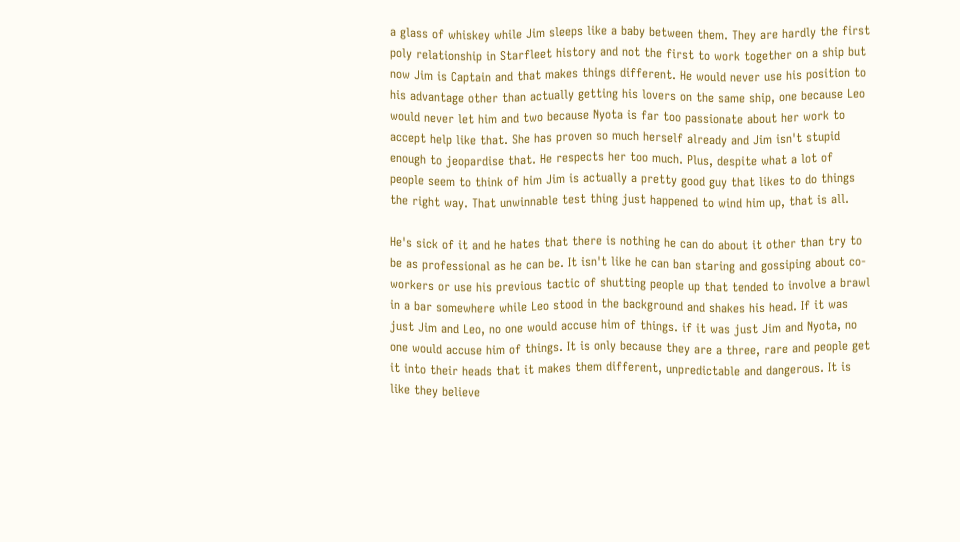a glass of whiskey while Jim sleeps like a baby between them. They are hardly the first poly relationship in Starfleet history and not the first to work together on a ship but now Jim is Captain and that makes things different. He would never use his position to his advantage other than actually getting his lovers on the same ship, one because Leo would never let him and two because Nyota is far too passionate about her work to accept help like that. She has proven so much herself already and Jim isn't stupid enough to jeopardise that. He respects her too much. Plus, despite what a lot of people seem to think of him Jim is actually a pretty good guy that likes to do things the right way. That unwinnable test thing just happened to wind him up, that is all.

He's sick of it and he hates that there is nothing he can do about it other than try to be as professional as he can be. It isn't like he can ban staring and gossiping about co-workers or use his previous tactic of shutting people up that tended to involve a brawl in a bar somewhere while Leo stood in the background and shakes his head. If it was just Jim and Leo, no one would accuse him of things. if it was just Jim and Nyota, no one would accuse him of things. It is only because they are a three, rare and people get it into their heads that it makes them different, unpredictable and dangerous. It is like they believe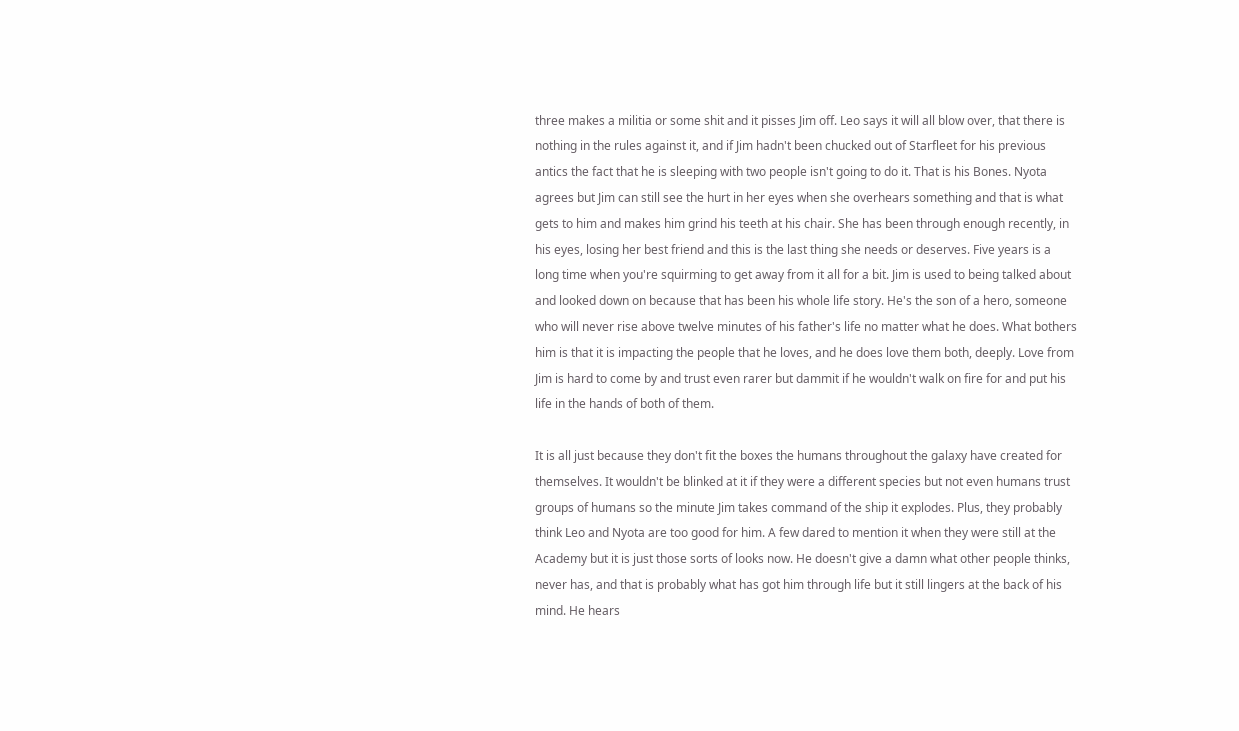three makes a militia or some shit and it pisses Jim off. Leo says it will all blow over, that there is nothing in the rules against it, and if Jim hadn't been chucked out of Starfleet for his previous antics the fact that he is sleeping with two people isn't going to do it. That is his Bones. Nyota agrees but Jim can still see the hurt in her eyes when she overhears something and that is what gets to him and makes him grind his teeth at his chair. She has been through enough recently, in his eyes, losing her best friend and this is the last thing she needs or deserves. Five years is a long time when you're squirming to get away from it all for a bit. Jim is used to being talked about and looked down on because that has been his whole life story. He's the son of a hero, someone who will never rise above twelve minutes of his father's life no matter what he does. What bothers him is that it is impacting the people that he loves, and he does love them both, deeply. Love from Jim is hard to come by and trust even rarer but dammit if he wouldn't walk on fire for and put his life in the hands of both of them.

It is all just because they don't fit the boxes the humans throughout the galaxy have created for themselves. It wouldn't be blinked at it if they were a different species but not even humans trust groups of humans so the minute Jim takes command of the ship it explodes. Plus, they probably think Leo and Nyota are too good for him. A few dared to mention it when they were still at the Academy but it is just those sorts of looks now. He doesn't give a damn what other people thinks, never has, and that is probably what has got him through life but it still lingers at the back of his mind. He hears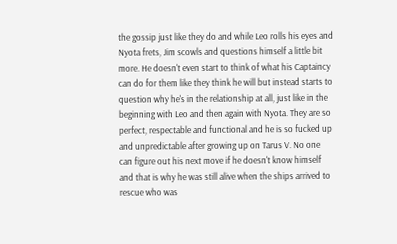the gossip just like they do and while Leo rolls his eyes and Nyota frets, Jim scowls and questions himself a little bit more. He doesn't even start to think of what his Captaincy can do for them like they think he will but instead starts to question why he's in the relationship at all, just like in the beginning with Leo and then again with Nyota. They are so perfect, respectable and functional and he is so fucked up and unpredictable after growing up on Tarus V. No one can figure out his next move if he doesn't know himself and that is why he was still alive when the ships arrived to rescue who was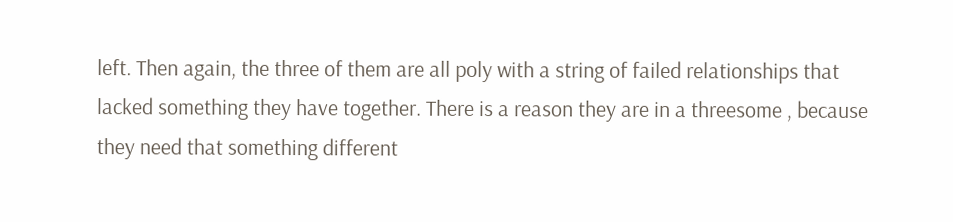left. Then again, the three of them are all poly with a string of failed relationships that lacked something they have together. There is a reason they are in a threesome , because they need that something different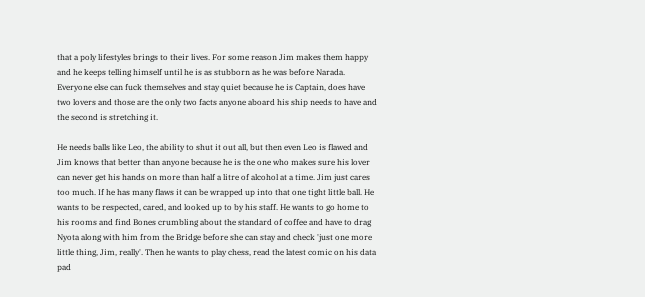that a poly lifestyles brings to their lives. For some reason Jim makes them happy and he keeps telling himself until he is as stubborn as he was before Narada. Everyone else can fuck themselves and stay quiet because he is Captain, does have two lovers and those are the only two facts anyone aboard his ship needs to have and the second is stretching it.

He needs balls like Leo, the ability to shut it out all, but then even Leo is flawed and Jim knows that better than anyone because he is the one who makes sure his lover can never get his hands on more than half a litre of alcohol at a time. Jim just cares too much. If he has many flaws it can be wrapped up into that one tight little ball. He wants to be respected, cared, and looked up to by his staff. He wants to go home to his rooms and find Bones crumbling about the standard of coffee and have to drag Nyota along with him from the Bridge before she can stay and check 'just one more little thing, Jim, really'. Then he wants to play chess, read the latest comic on his data pad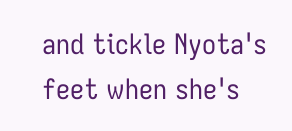and tickle Nyota's feet when she's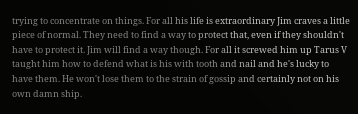trying to concentrate on things. For all his life is extraordinary Jim craves a little piece of normal. They need to find a way to protect that, even if they shouldn't have to protect it. Jim will find a way though. For all it screwed him up Tarus V taught him how to defend what is his with tooth and nail and he's lucky to have them. He won't lose them to the strain of gossip and certainly not on his own damn ship.